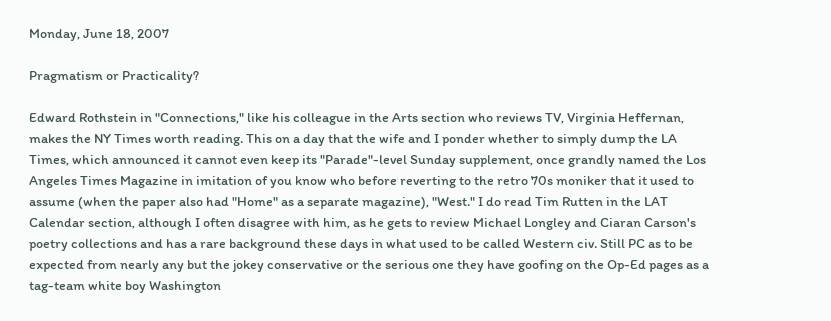Monday, June 18, 2007

Pragmatism or Practicality?

Edward Rothstein in "Connections," like his colleague in the Arts section who reviews TV, Virginia Heffernan, makes the NY Times worth reading. This on a day that the wife and I ponder whether to simply dump the LA Times, which announced it cannot even keep its "Parade"-level Sunday supplement, once grandly named the Los Angeles Times Magazine in imitation of you know who before reverting to the retro 70s moniker that it used to assume (when the paper also had "Home" as a separate magazine), "West." I do read Tim Rutten in the LAT Calendar section, although I often disagree with him, as he gets to review Michael Longley and Ciaran Carson's poetry collections and has a rare background these days in what used to be called Western civ. Still PC as to be expected from nearly any but the jokey conservative or the serious one they have goofing on the Op-Ed pages as a tag-team white boy Washington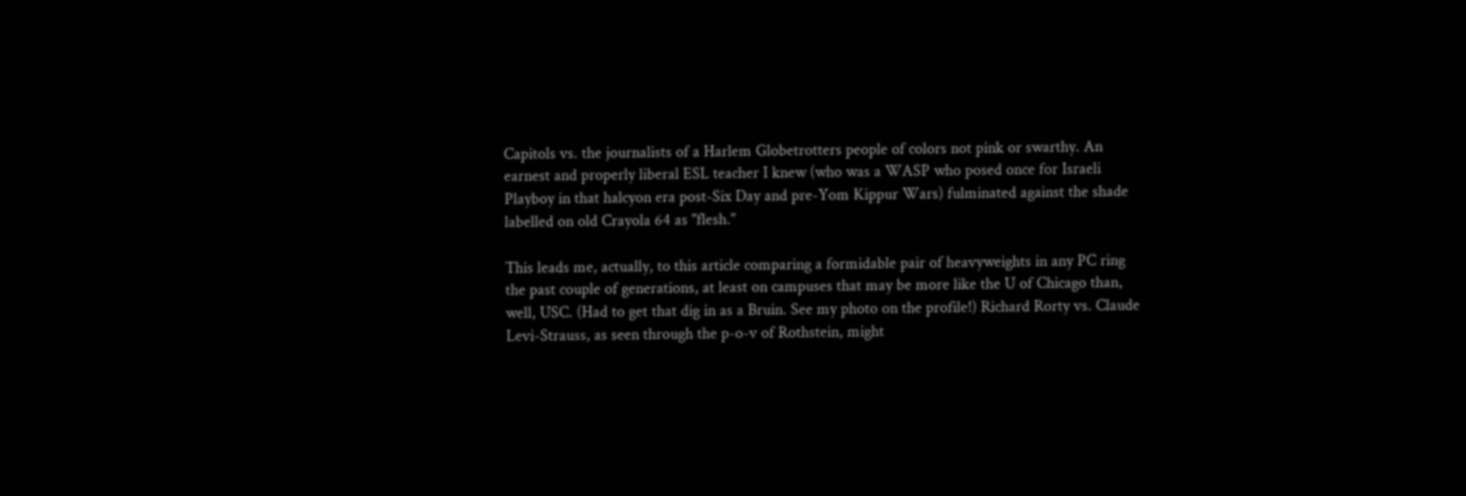Capitols vs. the journalists of a Harlem Globetrotters people of colors not pink or swarthy. An earnest and properly liberal ESL teacher I knew (who was a WASP who posed once for Israeli Playboy in that halcyon era post-Six Day and pre-Yom Kippur Wars) fulminated against the shade labelled on old Crayola 64 as "flesh."

This leads me, actually, to this article comparing a formidable pair of heavyweights in any PC ring the past couple of generations, at least on campuses that may be more like the U of Chicago than, well, USC. (Had to get that dig in as a Bruin. See my photo on the profile!) Richard Rorty vs. Claude Levi-Strauss, as seen through the p-o-v of Rothstein, might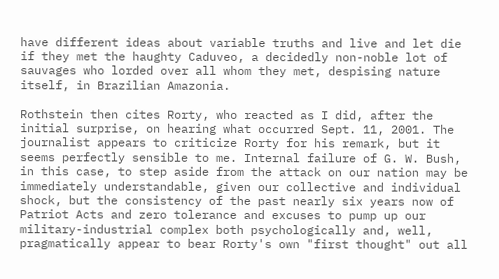have different ideas about variable truths and live and let die if they met the haughty Caduveo, a decidedly non-noble lot of sauvages who lorded over all whom they met, despising nature itself, in Brazilian Amazonia.

Rothstein then cites Rorty, who reacted as I did, after the initial surprise, on hearing what occurred Sept. 11, 2001. The journalist appears to criticize Rorty for his remark, but it seems perfectly sensible to me. Internal failure of G. W. Bush, in this case, to step aside from the attack on our nation may be immediately understandable, given our collective and individual shock, but the consistency of the past nearly six years now of Patriot Acts and zero tolerance and excuses to pump up our military-industrial complex both psychologically and, well, pragmatically appear to bear Rorty's own "first thought" out all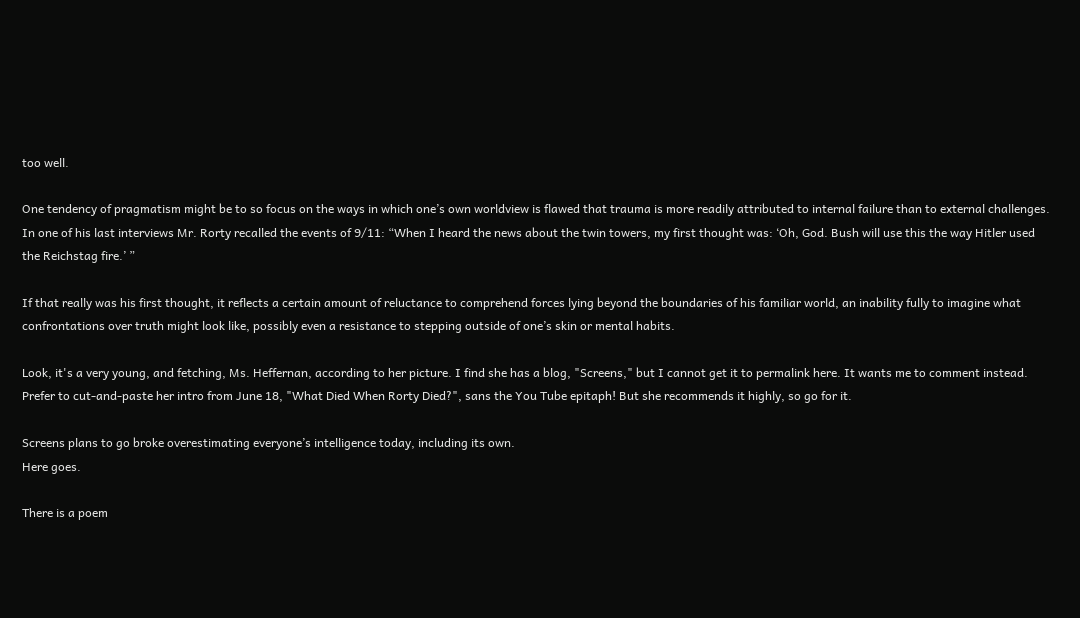too well.

One tendency of pragmatism might be to so focus on the ways in which one’s own worldview is flawed that trauma is more readily attributed to internal failure than to external challenges. In one of his last interviews Mr. Rorty recalled the events of 9/11: “When I heard the news about the twin towers, my first thought was: ‘Oh, God. Bush will use this the way Hitler used the Reichstag fire.’ ”

If that really was his first thought, it reflects a certain amount of reluctance to comprehend forces lying beyond the boundaries of his familiar world, an inability fully to imagine what confrontations over truth might look like, possibly even a resistance to stepping outside of one’s skin or mental habits.

Look, it's a very young, and fetching, Ms. Heffernan, according to her picture. I find she has a blog, "Screens," but I cannot get it to permalink here. It wants me to comment instead. Prefer to cut-and-paste her intro from June 18, "What Died When Rorty Died?", sans the You Tube epitaph! But she recommends it highly, so go for it.

Screens plans to go broke overestimating everyone’s intelligence today, including its own.
Here goes.

There is a poem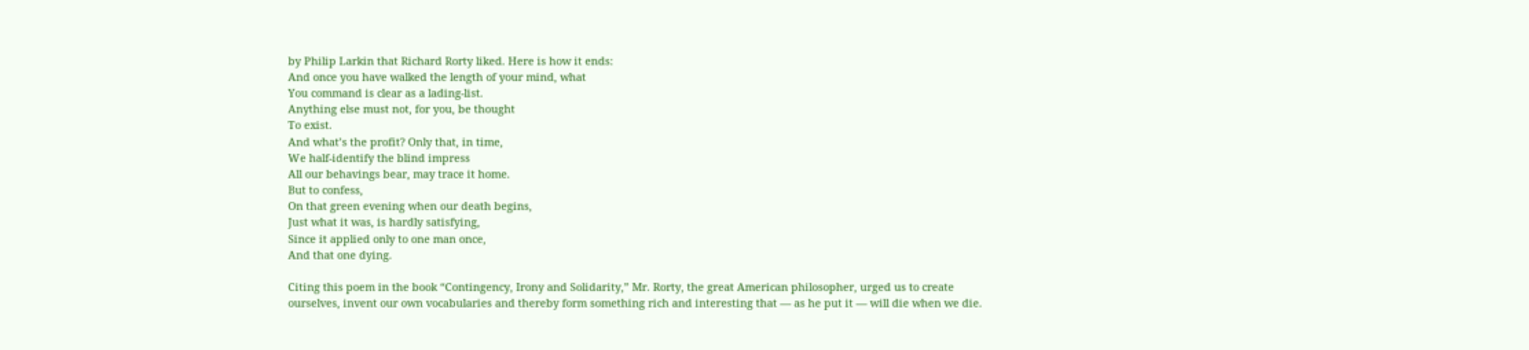by Philip Larkin that Richard Rorty liked. Here is how it ends:
And once you have walked the length of your mind, what
You command is clear as a lading-list.
Anything else must not, for you, be thought
To exist.
And what’s the profit? Only that, in time,
We half-identify the blind impress
All our behavings bear, may trace it home.
But to confess,
On that green evening when our death begins,
Just what it was, is hardly satisfying,
Since it applied only to one man once,
And that one dying.

Citing this poem in the book “Contingency, Irony and Solidarity,” Mr. Rorty, the great American philosopher, urged us to create ourselves, invent our own vocabularies and thereby form something rich and interesting that — as he put it — will die when we die.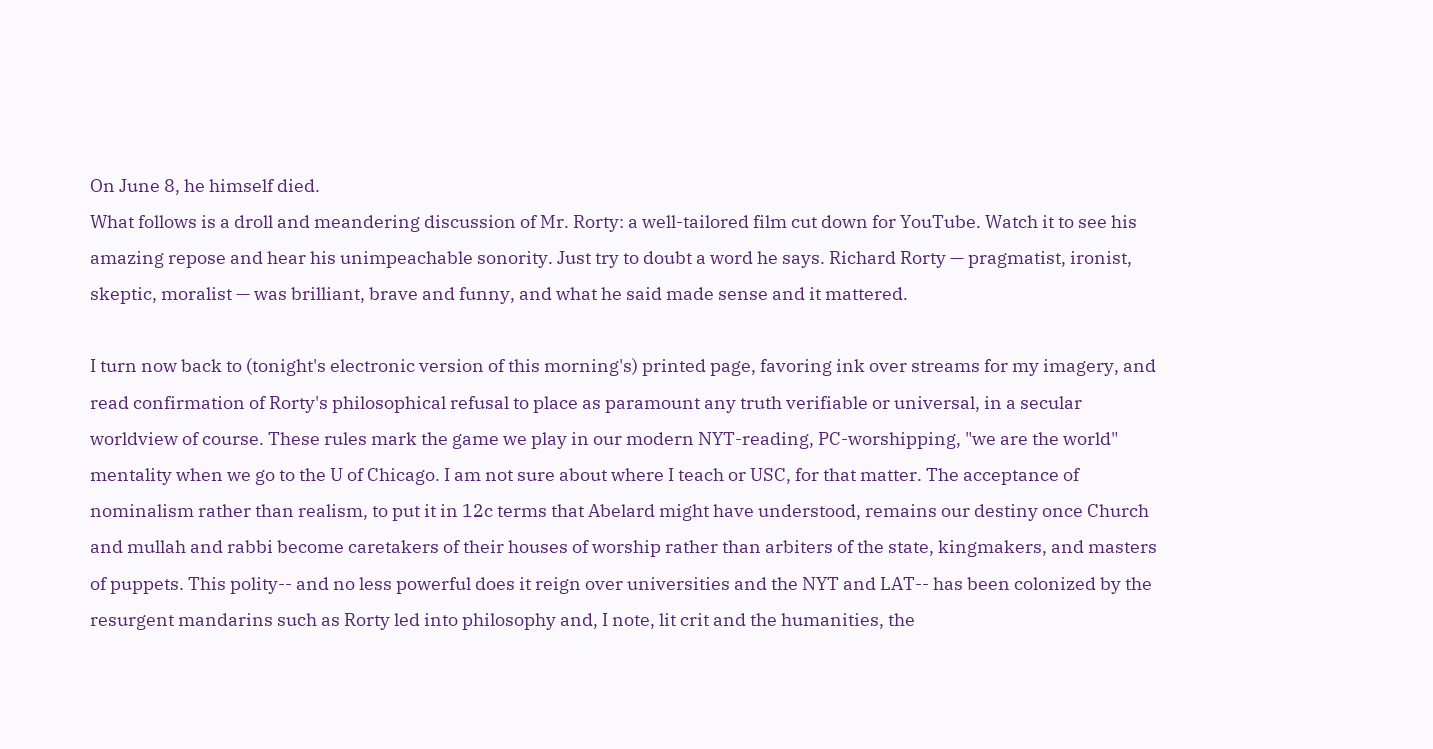On June 8, he himself died.
What follows is a droll and meandering discussion of Mr. Rorty: a well-tailored film cut down for YouTube. Watch it to see his amazing repose and hear his unimpeachable sonority. Just try to doubt a word he says. Richard Rorty — pragmatist, ironist, skeptic, moralist — was brilliant, brave and funny, and what he said made sense and it mattered.

I turn now back to (tonight's electronic version of this morning's) printed page, favoring ink over streams for my imagery, and read confirmation of Rorty's philosophical refusal to place as paramount any truth verifiable or universal, in a secular worldview of course. These rules mark the game we play in our modern NYT-reading, PC-worshipping, "we are the world" mentality when we go to the U of Chicago. I am not sure about where I teach or USC, for that matter. The acceptance of nominalism rather than realism, to put it in 12c terms that Abelard might have understood, remains our destiny once Church and mullah and rabbi become caretakers of their houses of worship rather than arbiters of the state, kingmakers, and masters of puppets. This polity-- and no less powerful does it reign over universities and the NYT and LAT-- has been colonized by the resurgent mandarins such as Rorty led into philosophy and, I note, lit crit and the humanities, the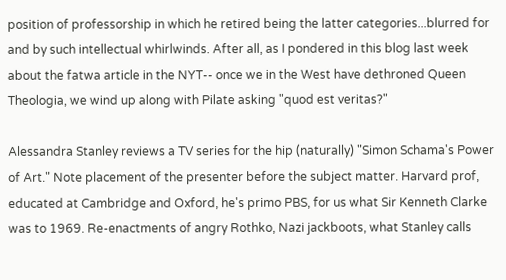position of professorship in which he retired being the latter categories...blurred for and by such intellectual whirlwinds. After all, as I pondered in this blog last week about the fatwa article in the NYT-- once we in the West have dethroned Queen Theologia, we wind up along with Pilate asking "quod est veritas?"

Alessandra Stanley reviews a TV series for the hip (naturally) "Simon Schama's Power of Art." Note placement of the presenter before the subject matter. Harvard prof, educated at Cambridge and Oxford, he's primo PBS, for us what Sir Kenneth Clarke was to 1969. Re-enactments of angry Rothko, Nazi jackboots, what Stanley calls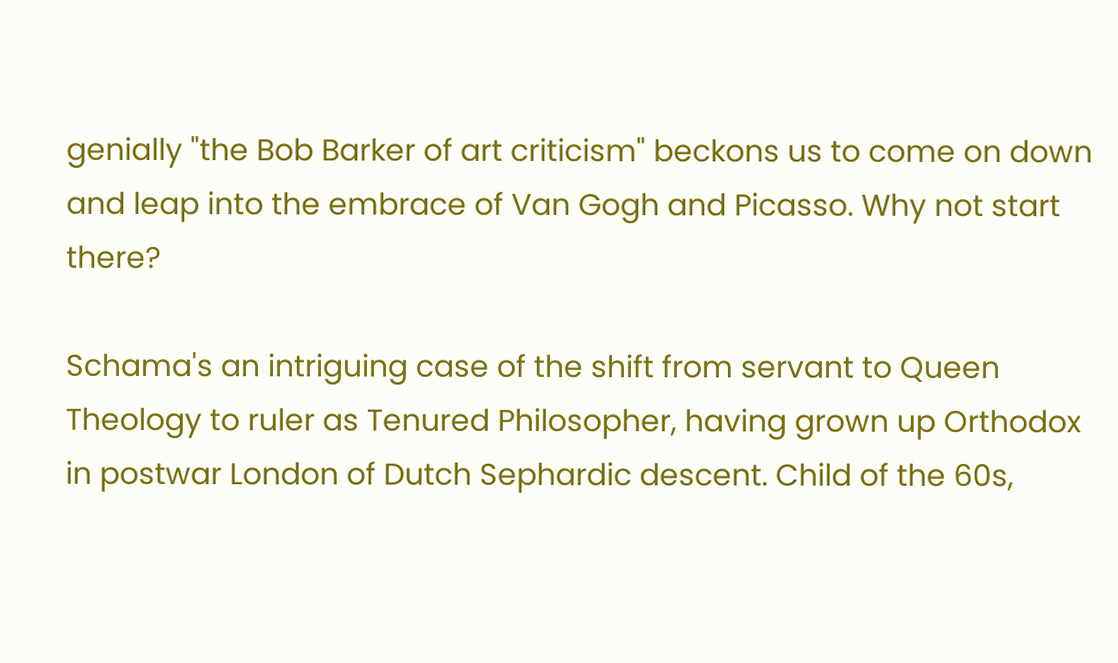genially "the Bob Barker of art criticism" beckons us to come on down and leap into the embrace of Van Gogh and Picasso. Why not start there?

Schama's an intriguing case of the shift from servant to Queen Theology to ruler as Tenured Philosopher, having grown up Orthodox in postwar London of Dutch Sephardic descent. Child of the 60s,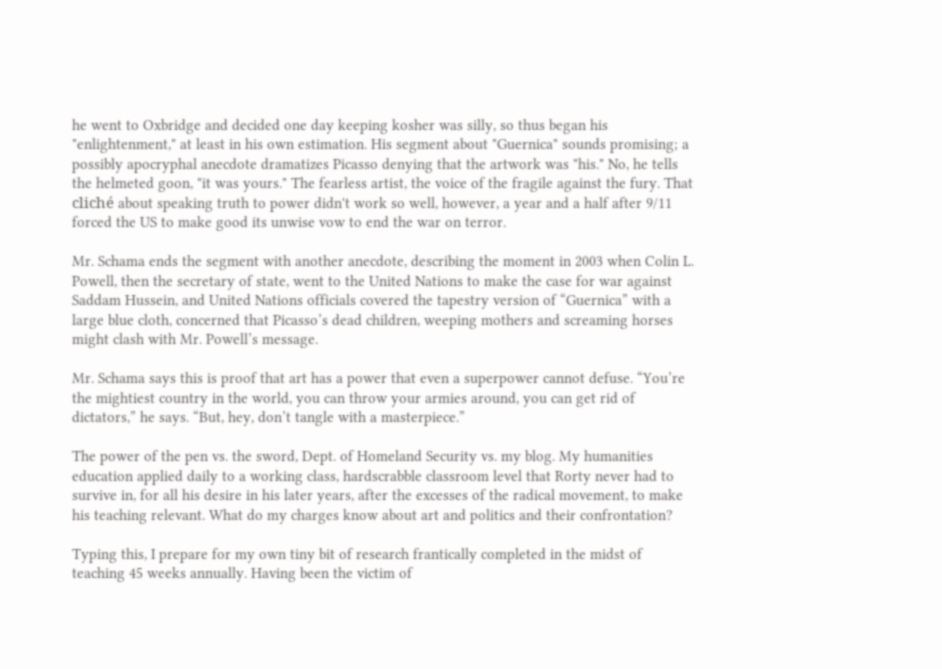he went to Oxbridge and decided one day keeping kosher was silly, so thus began his "enlightenment," at least in his own estimation. His segment about "Guernica" sounds promising; a possibly apocryphal anecdote dramatizes Picasso denying that the artwork was "his." No, he tells the helmeted goon, "it was yours." The fearless artist, the voice of the fragile against the fury. That cliché about speaking truth to power didn't work so well, however, a year and a half after 9/11 forced the US to make good its unwise vow to end the war on terror.

Mr. Schama ends the segment with another anecdote, describing the moment in 2003 when Colin L. Powell, then the secretary of state, went to the United Nations to make the case for war against Saddam Hussein, and United Nations officials covered the tapestry version of “Guernica” with a large blue cloth, concerned that Picasso’s dead children, weeping mothers and screaming horses might clash with Mr. Powell’s message.

Mr. Schama says this is proof that art has a power that even a superpower cannot defuse. “You’re the mightiest country in the world, you can throw your armies around, you can get rid of dictators,” he says. “But, hey, don’t tangle with a masterpiece.”

The power of the pen vs. the sword, Dept. of Homeland Security vs. my blog. My humanities education applied daily to a working class, hardscrabble classroom level that Rorty never had to survive in, for all his desire in his later years, after the excesses of the radical movement, to make his teaching relevant. What do my charges know about art and politics and their confrontation?

Typing this, I prepare for my own tiny bit of research frantically completed in the midst of teaching 45 weeks annually. Having been the victim of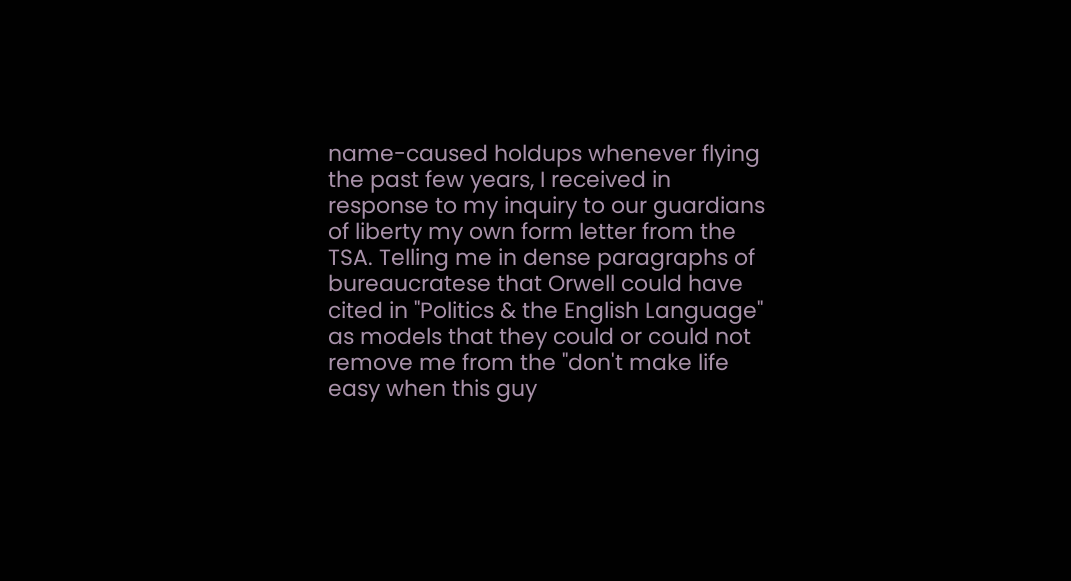name-caused holdups whenever flying the past few years, I received in response to my inquiry to our guardians of liberty my own form letter from the TSA. Telling me in dense paragraphs of bureaucratese that Orwell could have cited in "Politics & the English Language" as models that they could or could not remove me from the "don't make life easy when this guy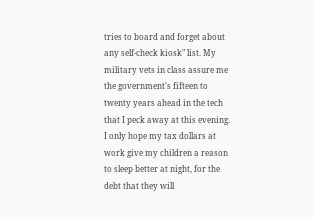tries to board and forget about any self-check kiosk" list. My military vets in class assure me the government's fifteen to twenty years ahead in the tech that I peck away at this evening. I only hope my tax dollars at work give my children a reason to sleep better at night, for the debt that they will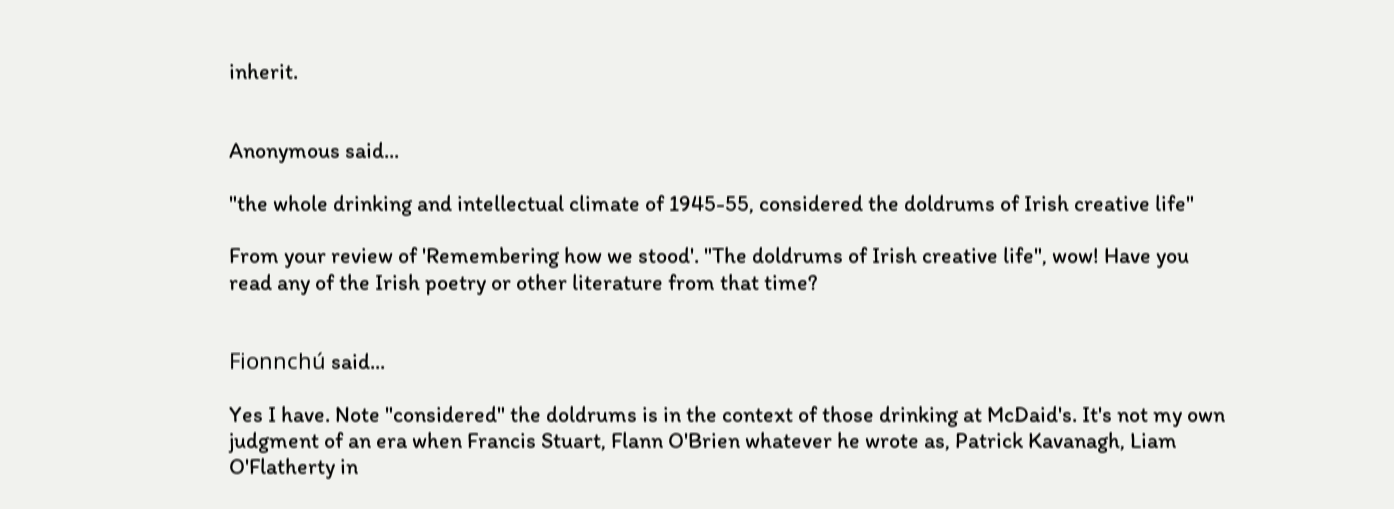inherit.


Anonymous said...

"the whole drinking and intellectual climate of 1945-55, considered the doldrums of Irish creative life"

From your review of 'Remembering how we stood'. "The doldrums of Irish creative life", wow! Have you read any of the Irish poetry or other literature from that time?


Fionnchú said...

Yes I have. Note "considered" the doldrums is in the context of those drinking at McDaid's. It's not my own judgment of an era when Francis Stuart, Flann O'Brien whatever he wrote as, Patrick Kavanagh, Liam O'Flatherty in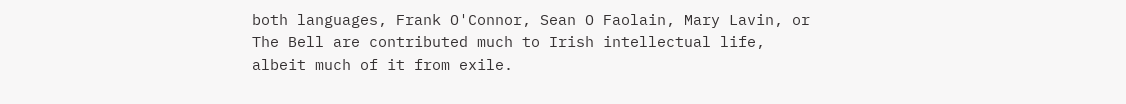both languages, Frank O'Connor, Sean O Faolain, Mary Lavin, or The Bell are contributed much to Irish intellectual life, albeit much of it from exile.